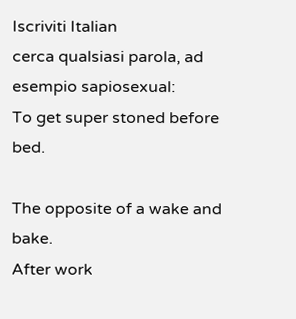Iscriviti Italian
cerca qualsiasi parola, ad esempio sapiosexual:
To get super stoned before bed.

The opposite of a wake and bake.
After work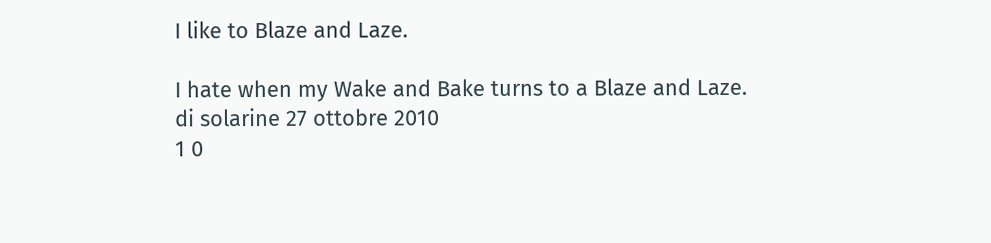I like to Blaze and Laze.

I hate when my Wake and Bake turns to a Blaze and Laze.
di solarine 27 ottobre 2010
1 0